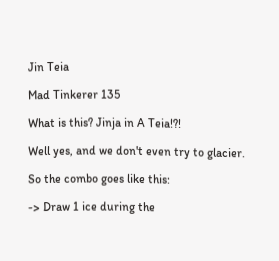Jin Teia

Mad Tinkerer 135

What is this? Jinja in A Teia!?!

Well yes, and we don't even try to glacier.

So the combo goes like this:

-> Draw 1 ice during the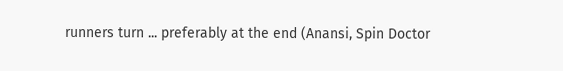runners turn ... preferably at the end (Anansi, Spin Doctor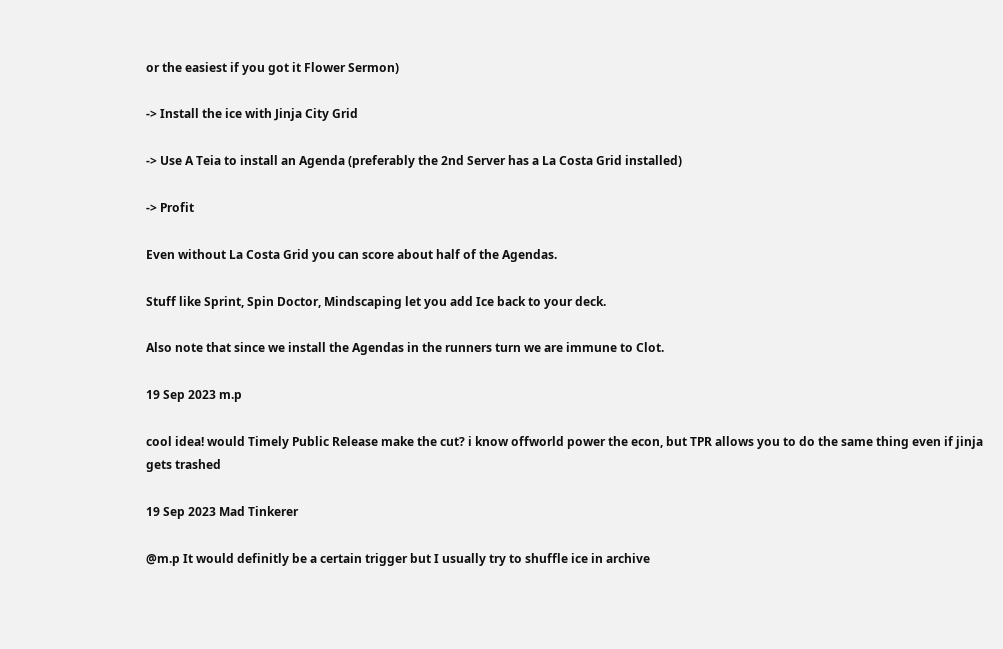or the easiest if you got it Flower Sermon)

-> Install the ice with Jinja City Grid

-> Use A Teia to install an Agenda (preferably the 2nd Server has a La Costa Grid installed)

-> Profit

Even without La Costa Grid you can score about half of the Agendas.

Stuff like Sprint, Spin Doctor, Mindscaping let you add Ice back to your deck.

Also note that since we install the Agendas in the runners turn we are immune to Clot.

19 Sep 2023 m.p

cool idea! would Timely Public Release make the cut? i know offworld power the econ, but TPR allows you to do the same thing even if jinja gets trashed

19 Sep 2023 Mad Tinkerer

@m.p It would definitly be a certain trigger but I usually try to shuffle ice in archive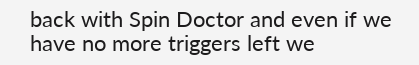back with Spin Doctor and even if we have no more triggers left we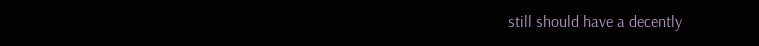still should have a decently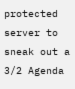protected server to sneak out a 3/2 Agenda